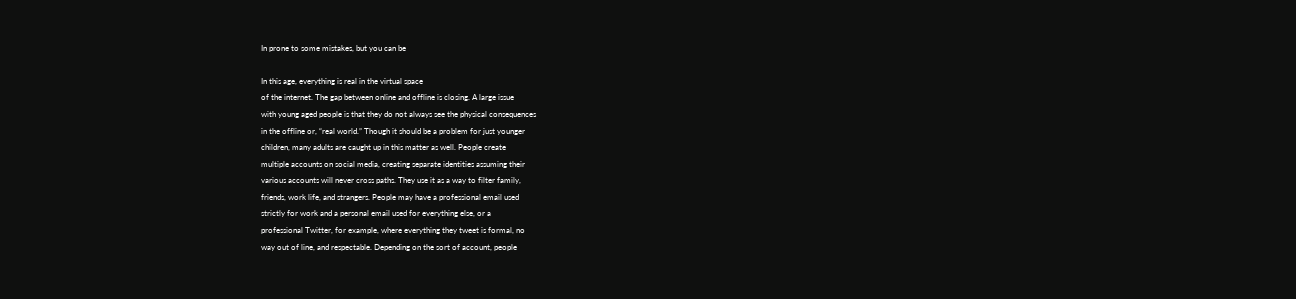In prone to some mistakes, but you can be

In this age, everything is real in the virtual space
of the internet. The gap between online and offline is closing. A large issue
with young aged people is that they do not always see the physical consequences
in the offline or, “real world.” Though it should be a problem for just younger
children, many adults are caught up in this matter as well. People create
multiple accounts on social media, creating separate identities assuming their
various accounts will never cross paths. They use it as a way to filter family,
friends, work life, and strangers. People may have a professional email used
strictly for work and a personal email used for everything else, or a
professional Twitter, for example, where everything they tweet is formal, no
way out of line, and respectable. Depending on the sort of account, people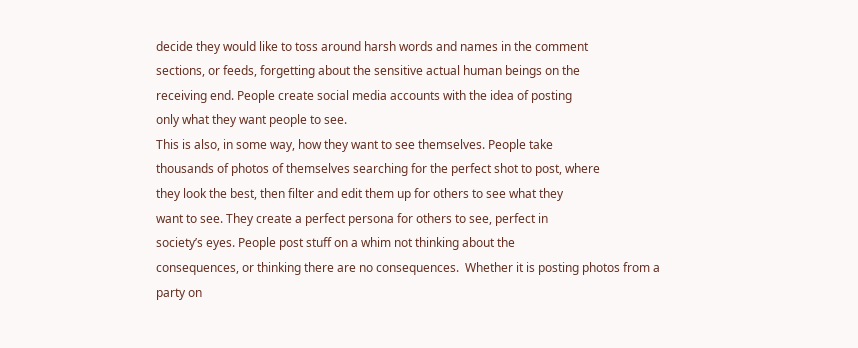decide they would like to toss around harsh words and names in the comment
sections, or feeds, forgetting about the sensitive actual human beings on the
receiving end. People create social media accounts with the idea of posting
only what they want people to see.
This is also, in some way, how they want to see themselves. People take
thousands of photos of themselves searching for the perfect shot to post, where
they look the best, then filter and edit them up for others to see what they
want to see. They create a perfect persona for others to see, perfect in
society’s eyes. People post stuff on a whim not thinking about the
consequences, or thinking there are no consequences.  Whether it is posting photos from a party on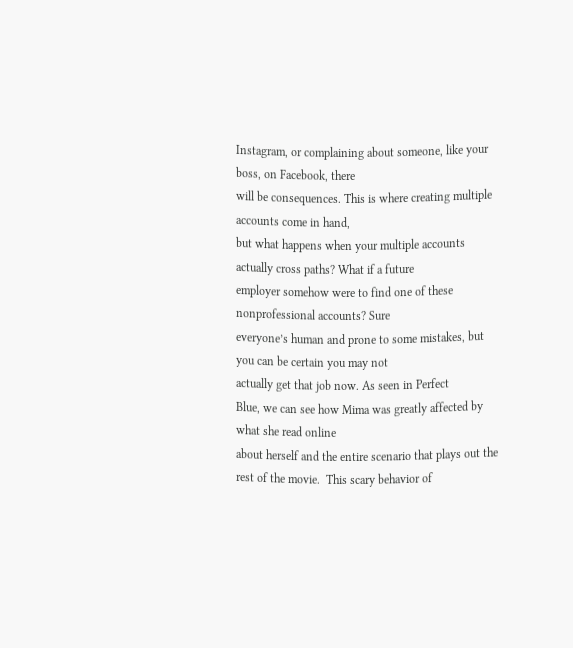Instagram, or complaining about someone, like your boss, on Facebook, there
will be consequences. This is where creating multiple accounts come in hand,
but what happens when your multiple accounts actually cross paths? What if a future
employer somehow were to find one of these nonprofessional accounts? Sure
everyone’s human and prone to some mistakes, but you can be certain you may not
actually get that job now. As seen in Perfect
Blue, we can see how Mima was greatly affected by what she read online
about herself and the entire scenario that plays out the rest of the movie.  This scary behavior of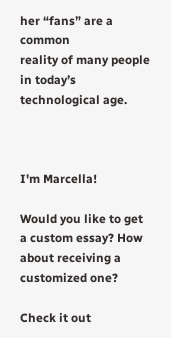her “fans” are a common
reality of many people in today’s technological age.



I'm Marcella!

Would you like to get a custom essay? How about receiving a customized one?

Check it out